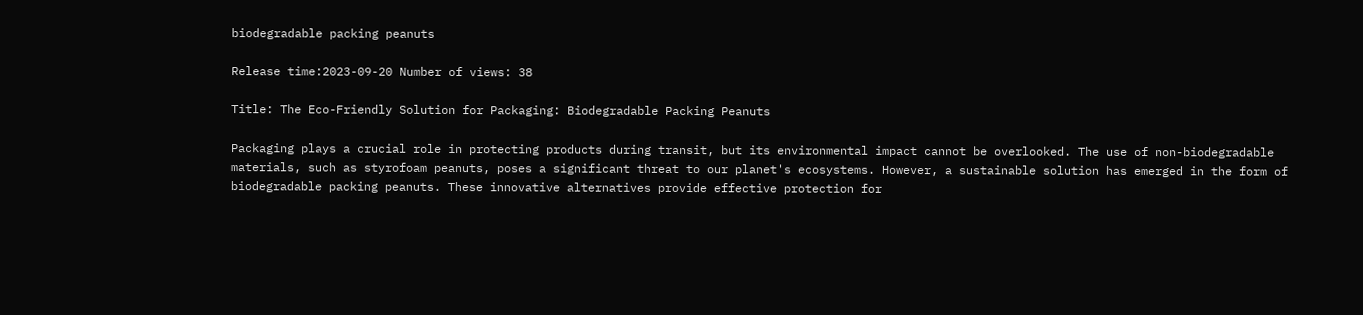biodegradable packing peanuts

Release time:2023-09-20 Number of views: 38

Title: The Eco-Friendly Solution for Packaging: Biodegradable Packing Peanuts

Packaging plays a crucial role in protecting products during transit, but its environmental impact cannot be overlooked. The use of non-biodegradable materials, such as styrofoam peanuts, poses a significant threat to our planet's ecosystems. However, a sustainable solution has emerged in the form of biodegradable packing peanuts. These innovative alternatives provide effective protection for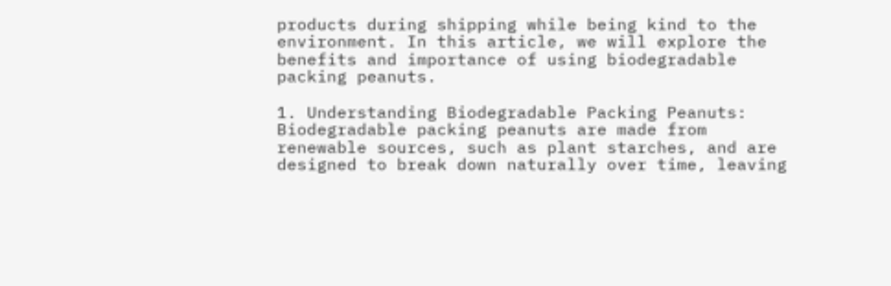products during shipping while being kind to the environment. In this article, we will explore the benefits and importance of using biodegradable packing peanuts.

1. Understanding Biodegradable Packing Peanuts:
Biodegradable packing peanuts are made from renewable sources, such as plant starches, and are designed to break down naturally over time, leaving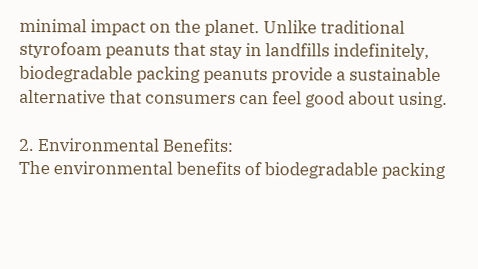minimal impact on the planet. Unlike traditional styrofoam peanuts that stay in landfills indefinitely, biodegradable packing peanuts provide a sustainable alternative that consumers can feel good about using.

2. Environmental Benefits:
The environmental benefits of biodegradable packing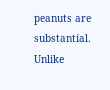peanuts are substantial. Unlike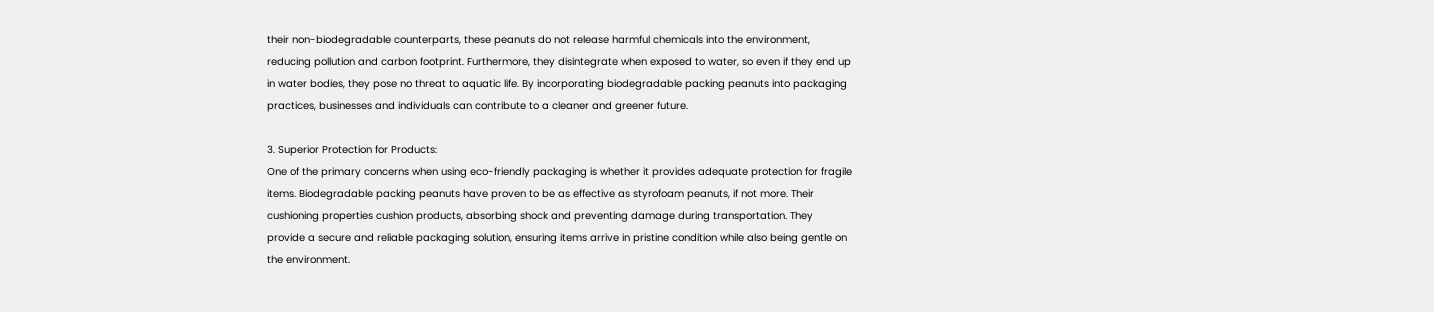their non-biodegradable counterparts, these peanuts do not release harmful chemicals into the environment, reducing pollution and carbon footprint. Furthermore, they disintegrate when exposed to water, so even if they end up in water bodies, they pose no threat to aquatic life. By incorporating biodegradable packing peanuts into packaging practices, businesses and individuals can contribute to a cleaner and greener future.

3. Superior Protection for Products:
One of the primary concerns when using eco-friendly packaging is whether it provides adequate protection for fragile items. Biodegradable packing peanuts have proven to be as effective as styrofoam peanuts, if not more. Their cushioning properties cushion products, absorbing shock and preventing damage during transportation. They provide a secure and reliable packaging solution, ensuring items arrive in pristine condition while also being gentle on the environment.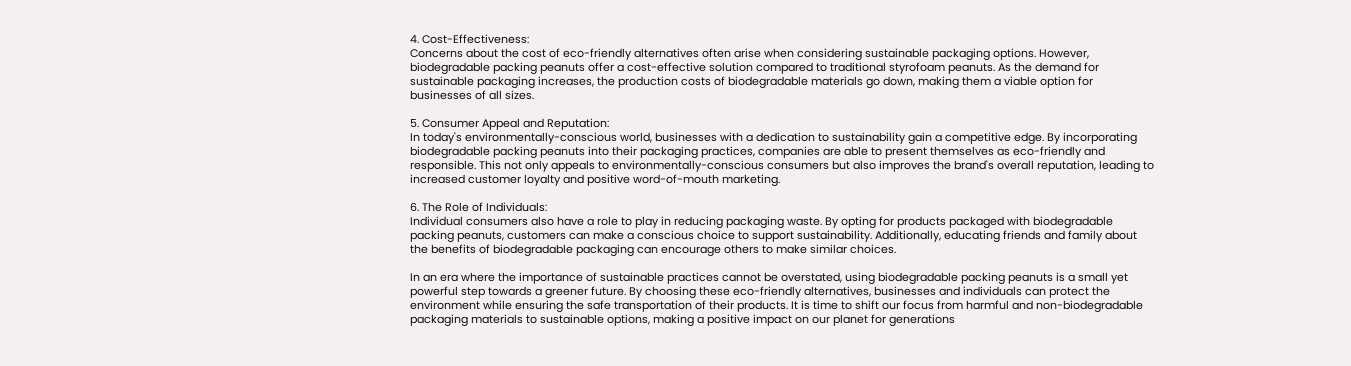4. Cost-Effectiveness:
Concerns about the cost of eco-friendly alternatives often arise when considering sustainable packaging options. However, biodegradable packing peanuts offer a cost-effective solution compared to traditional styrofoam peanuts. As the demand for sustainable packaging increases, the production costs of biodegradable materials go down, making them a viable option for businesses of all sizes.

5. Consumer Appeal and Reputation:
In today's environmentally-conscious world, businesses with a dedication to sustainability gain a competitive edge. By incorporating biodegradable packing peanuts into their packaging practices, companies are able to present themselves as eco-friendly and responsible. This not only appeals to environmentally-conscious consumers but also improves the brand's overall reputation, leading to increased customer loyalty and positive word-of-mouth marketing.

6. The Role of Individuals:
Individual consumers also have a role to play in reducing packaging waste. By opting for products packaged with biodegradable packing peanuts, customers can make a conscious choice to support sustainability. Additionally, educating friends and family about the benefits of biodegradable packaging can encourage others to make similar choices.

In an era where the importance of sustainable practices cannot be overstated, using biodegradable packing peanuts is a small yet powerful step towards a greener future. By choosing these eco-friendly alternatives, businesses and individuals can protect the environment while ensuring the safe transportation of their products. It is time to shift our focus from harmful and non-biodegradable packaging materials to sustainable options, making a positive impact on our planet for generations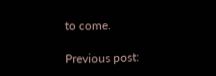to come.

Previous post: